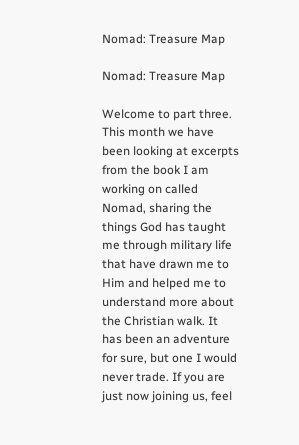Nomad: Treasure Map

Nomad: Treasure Map

Welcome to part three. This month we have been looking at excerpts from the book I am working on called Nomad, sharing the things God has taught me through military life that have drawn me to Him and helped me to understand more about the Christian walk. It has been an adventure for sure, but one I would never trade. If you are just now joining us, feel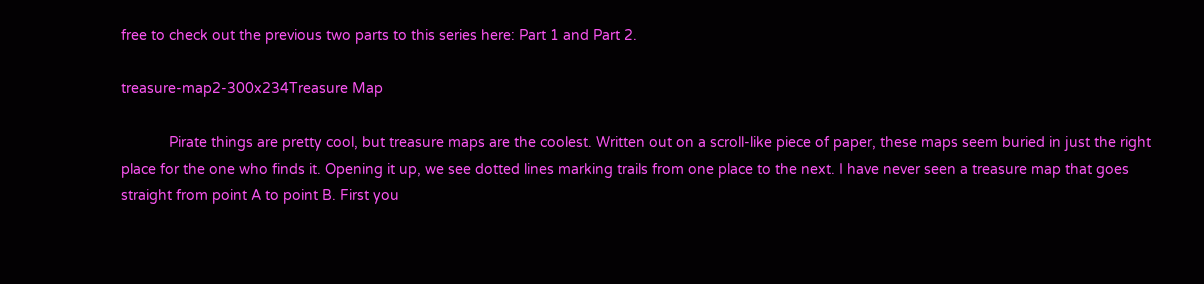free to check out the previous two parts to this series here: Part 1 and Part 2.

treasure-map2-300x234Treasure Map

            Pirate things are pretty cool, but treasure maps are the coolest. Written out on a scroll-like piece of paper, these maps seem buried in just the right place for the one who finds it. Opening it up, we see dotted lines marking trails from one place to the next. I have never seen a treasure map that goes straight from point A to point B. First you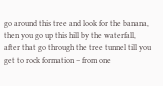go around this tree and look for the banana, then you go up this hill by the waterfall, after that go through the tree tunnel till you get to rock formation – from one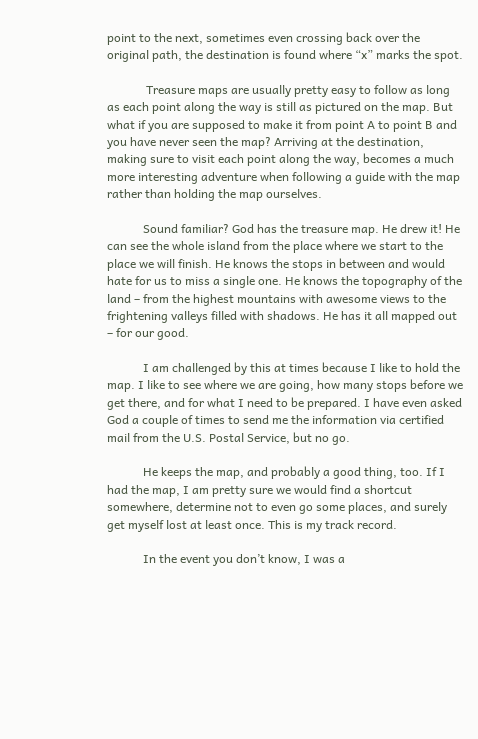point to the next, sometimes even crossing back over the original path, the destination is found where “x” marks the spot.

             Treasure maps are usually pretty easy to follow as long as each point along the way is still as pictured on the map. But what if you are supposed to make it from point A to point B and you have never seen the map? Arriving at the destination, making sure to visit each point along the way, becomes a much more interesting adventure when following a guide with the map rather than holding the map ourselves.

            Sound familiar? God has the treasure map. He drew it! He can see the whole island from the place where we start to the place we will finish. He knows the stops in between and would hate for us to miss a single one. He knows the topography of the land – from the highest mountains with awesome views to the frightening valleys filled with shadows. He has it all mapped out – for our good.

            I am challenged by this at times because I like to hold the map. I like to see where we are going, how many stops before we get there, and for what I need to be prepared. I have even asked God a couple of times to send me the information via certified mail from the U.S. Postal Service, but no go.

            He keeps the map, and probably a good thing, too. If I had the map, I am pretty sure we would find a shortcut somewhere, determine not to even go some places, and surely get myself lost at least once. This is my track record.

            In the event you don’t know, I was a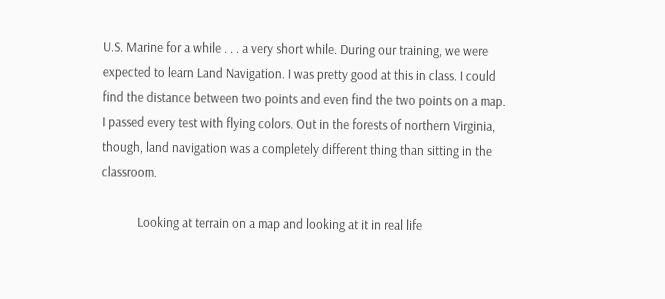U.S. Marine for a while . . . a very short while. During our training, we were expected to learn Land Navigation. I was pretty good at this in class. I could find the distance between two points and even find the two points on a map. I passed every test with flying colors. Out in the forests of northern Virginia, though, land navigation was a completely different thing than sitting in the classroom.

            Looking at terrain on a map and looking at it in real life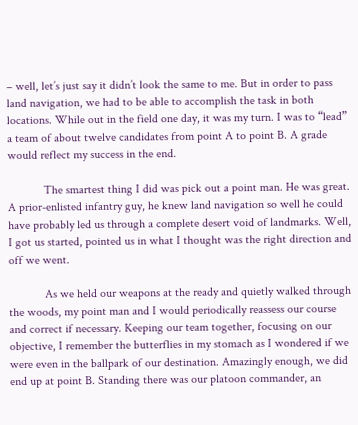– well, let’s just say it didn’t look the same to me. But in order to pass land navigation, we had to be able to accomplish the task in both locations. While out in the field one day, it was my turn. I was to “lead” a team of about twelve candidates from point A to point B. A grade would reflect my success in the end.

            The smartest thing I did was pick out a point man. He was great. A prior-enlisted infantry guy, he knew land navigation so well he could have probably led us through a complete desert void of landmarks. Well, I got us started, pointed us in what I thought was the right direction and off we went.

            As we held our weapons at the ready and quietly walked through the woods, my point man and I would periodically reassess our course and correct if necessary. Keeping our team together, focusing on our objective, I remember the butterflies in my stomach as I wondered if we were even in the ballpark of our destination. Amazingly enough, we did end up at point B. Standing there was our platoon commander, an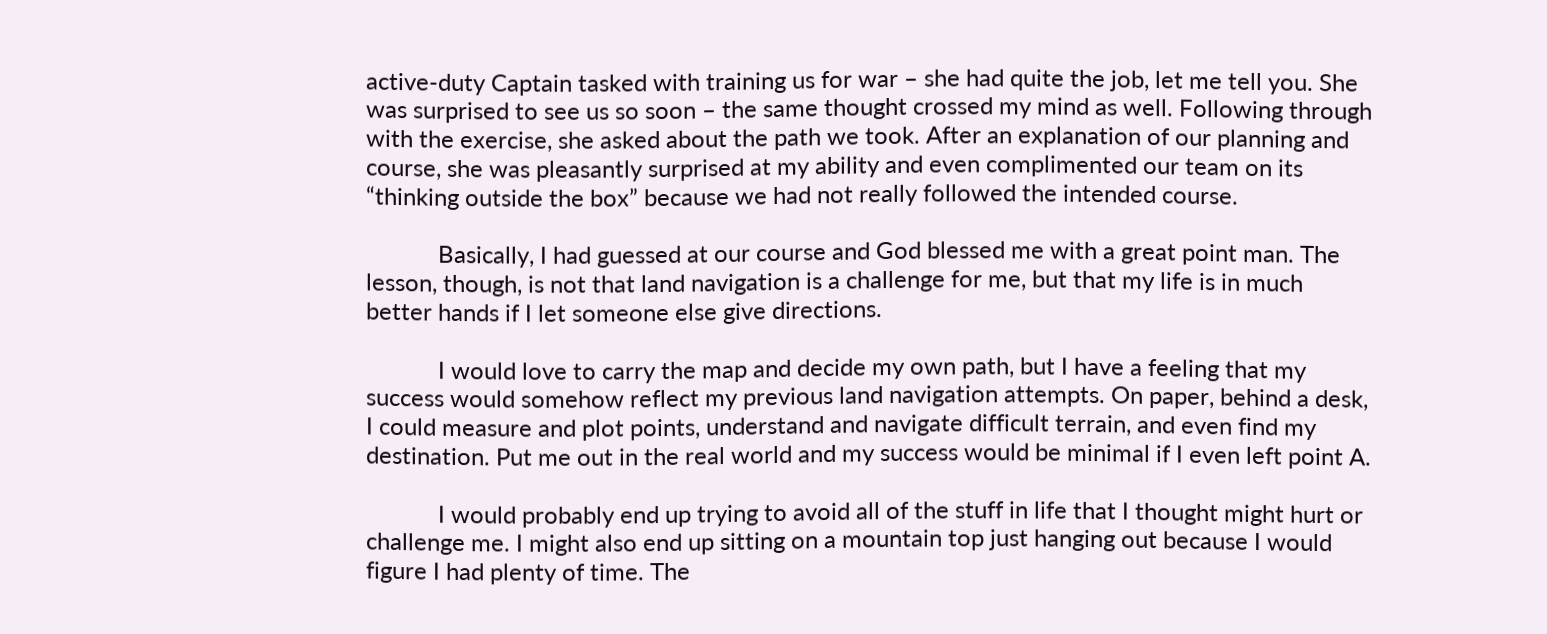active-duty Captain tasked with training us for war – she had quite the job, let me tell you. She was surprised to see us so soon – the same thought crossed my mind as well. Following through with the exercise, she asked about the path we took. After an explanation of our planning and course, she was pleasantly surprised at my ability and even complimented our team on its “thinking outside the box” because we had not really followed the intended course.

            Basically, I had guessed at our course and God blessed me with a great point man. The lesson, though, is not that land navigation is a challenge for me, but that my life is in much better hands if I let someone else give directions.

            I would love to carry the map and decide my own path, but I have a feeling that my success would somehow reflect my previous land navigation attempts. On paper, behind a desk, I could measure and plot points, understand and navigate difficult terrain, and even find my destination. Put me out in the real world and my success would be minimal if I even left point A.

            I would probably end up trying to avoid all of the stuff in life that I thought might hurt or challenge me. I might also end up sitting on a mountain top just hanging out because I would figure I had plenty of time. The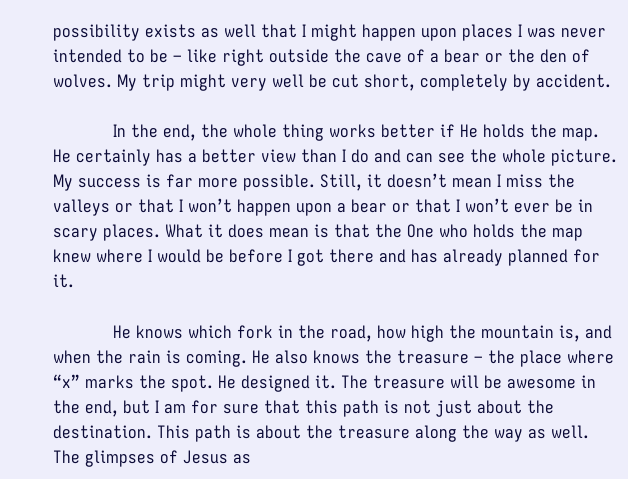possibility exists as well that I might happen upon places I was never intended to be – like right outside the cave of a bear or the den of wolves. My trip might very well be cut short, completely by accident.

            In the end, the whole thing works better if He holds the map. He certainly has a better view than I do and can see the whole picture. My success is far more possible. Still, it doesn’t mean I miss the valleys or that I won’t happen upon a bear or that I won’t ever be in scary places. What it does mean is that the One who holds the map knew where I would be before I got there and has already planned for it.

            He knows which fork in the road, how high the mountain is, and when the rain is coming. He also knows the treasure – the place where “x” marks the spot. He designed it. The treasure will be awesome in the end, but I am for sure that this path is not just about the destination. This path is about the treasure along the way as well. The glimpses of Jesus as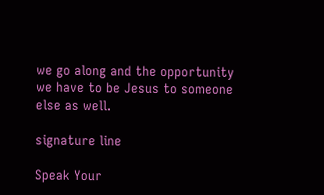we go along and the opportunity we have to be Jesus to someone else as well.

signature line

Speak Your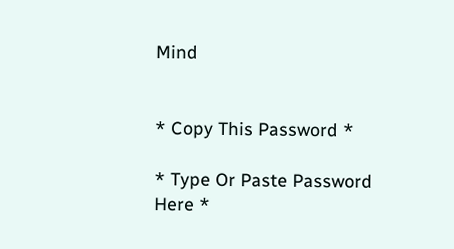Mind


* Copy This Password *

* Type Or Paste Password Here *